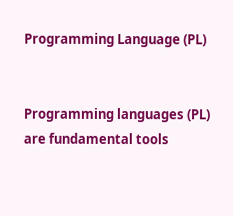Programming Language (PL)


Programming languages (PL) are fundamental tools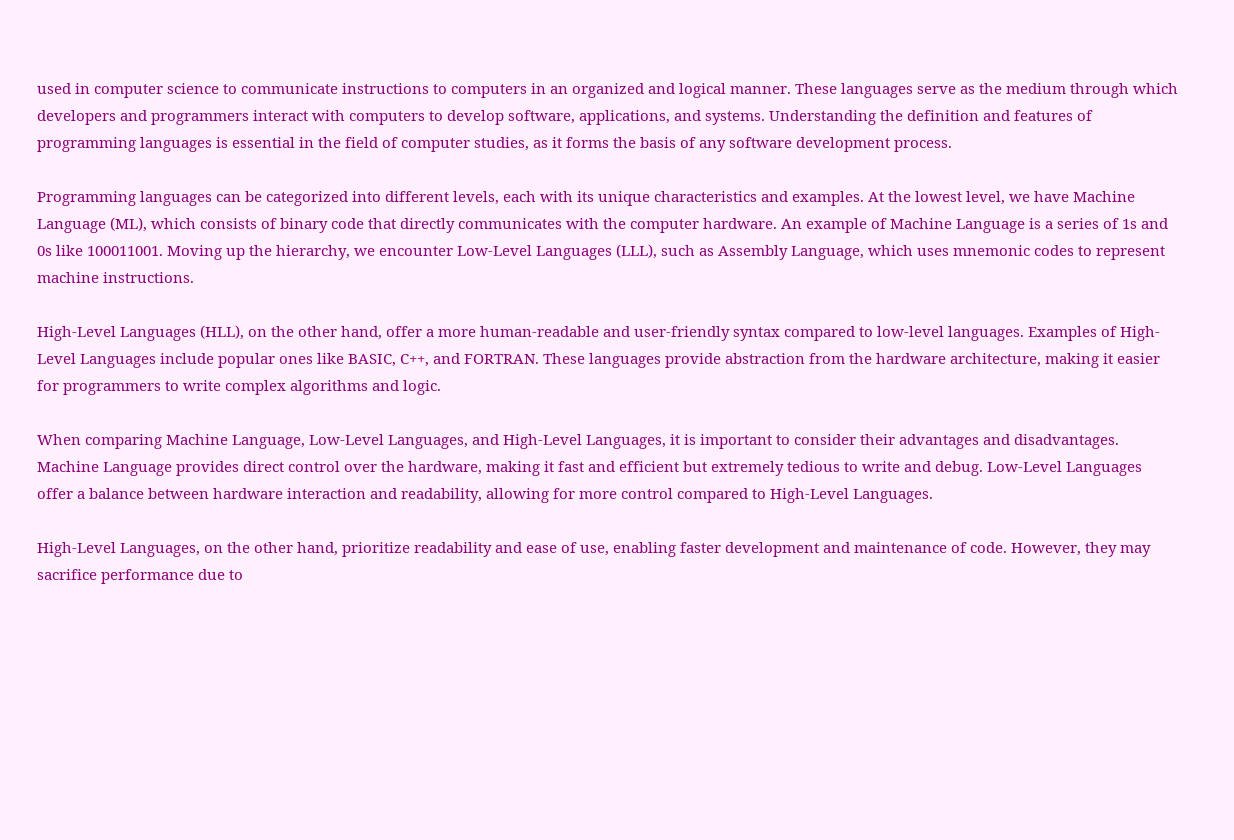used in computer science to communicate instructions to computers in an organized and logical manner. These languages serve as the medium through which developers and programmers interact with computers to develop software, applications, and systems. Understanding the definition and features of programming languages is essential in the field of computer studies, as it forms the basis of any software development process.

Programming languages can be categorized into different levels, each with its unique characteristics and examples. At the lowest level, we have Machine Language (ML), which consists of binary code that directly communicates with the computer hardware. An example of Machine Language is a series of 1s and 0s like 100011001. Moving up the hierarchy, we encounter Low-Level Languages (LLL), such as Assembly Language, which uses mnemonic codes to represent machine instructions.

High-Level Languages (HLL), on the other hand, offer a more human-readable and user-friendly syntax compared to low-level languages. Examples of High-Level Languages include popular ones like BASIC, C++, and FORTRAN. These languages provide abstraction from the hardware architecture, making it easier for programmers to write complex algorithms and logic.

When comparing Machine Language, Low-Level Languages, and High-Level Languages, it is important to consider their advantages and disadvantages. Machine Language provides direct control over the hardware, making it fast and efficient but extremely tedious to write and debug. Low-Level Languages offer a balance between hardware interaction and readability, allowing for more control compared to High-Level Languages.

High-Level Languages, on the other hand, prioritize readability and ease of use, enabling faster development and maintenance of code. However, they may sacrifice performance due to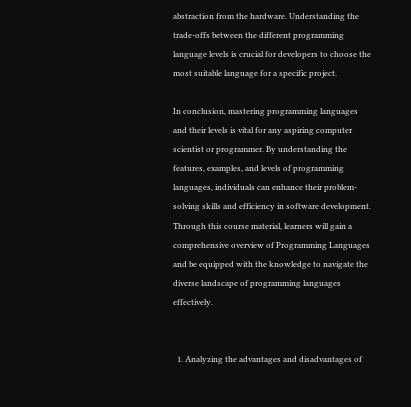abstraction from the hardware. Understanding the trade-offs between the different programming language levels is crucial for developers to choose the most suitable language for a specific project.

In conclusion, mastering programming languages and their levels is vital for any aspiring computer scientist or programmer. By understanding the features, examples, and levels of programming languages, individuals can enhance their problem-solving skills and efficiency in software development. Through this course material, learners will gain a comprehensive overview of Programming Languages and be equipped with the knowledge to navigate the diverse landscape of programming languages effectively.


  1. Analyzing the advantages and disadvantages of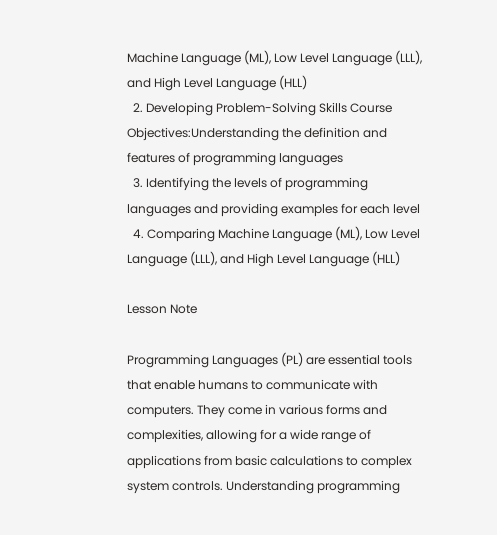Machine Language (ML), Low Level Language (LLL), and High Level Language (HLL)
  2. Developing Problem-Solving Skills Course Objectives:Understanding the definition and features of programming languages
  3. Identifying the levels of programming languages and providing examples for each level
  4. Comparing Machine Language (ML), Low Level Language (LLL), and High Level Language (HLL)

Lesson Note

Programming Languages (PL) are essential tools that enable humans to communicate with computers. They come in various forms and complexities, allowing for a wide range of applications from basic calculations to complex system controls. Understanding programming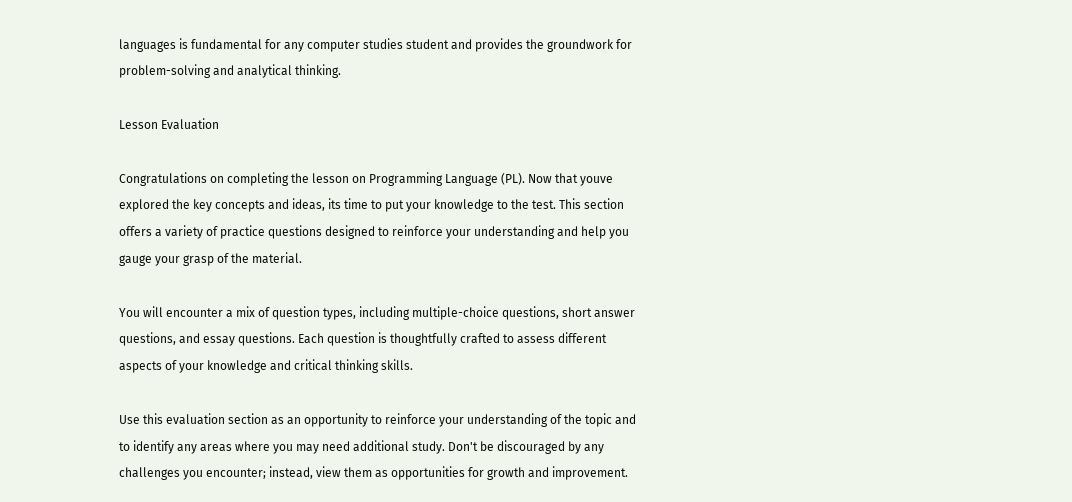languages is fundamental for any computer studies student and provides the groundwork for problem-solving and analytical thinking.

Lesson Evaluation

Congratulations on completing the lesson on Programming Language (PL). Now that youve explored the key concepts and ideas, its time to put your knowledge to the test. This section offers a variety of practice questions designed to reinforce your understanding and help you gauge your grasp of the material.

You will encounter a mix of question types, including multiple-choice questions, short answer questions, and essay questions. Each question is thoughtfully crafted to assess different aspects of your knowledge and critical thinking skills.

Use this evaluation section as an opportunity to reinforce your understanding of the topic and to identify any areas where you may need additional study. Don't be discouraged by any challenges you encounter; instead, view them as opportunities for growth and improvement.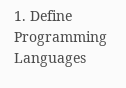1. Define Programming Languages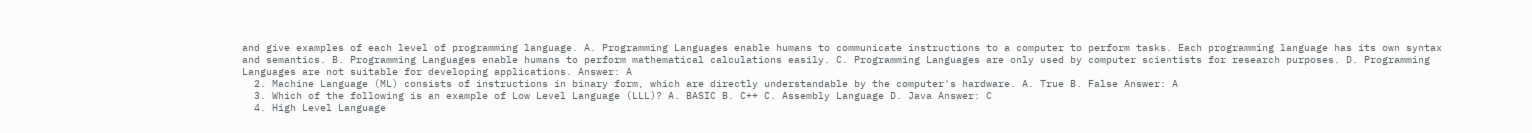and give examples of each level of programming language. A. Programming Languages enable humans to communicate instructions to a computer to perform tasks. Each programming language has its own syntax and semantics. B. Programming Languages enable humans to perform mathematical calculations easily. C. Programming Languages are only used by computer scientists for research purposes. D. Programming Languages are not suitable for developing applications. Answer: A
  2. Machine Language (ML) consists of instructions in binary form, which are directly understandable by the computer's hardware. A. True B. False Answer: A
  3. Which of the following is an example of Low Level Language (LLL)? A. BASIC B. C++ C. Assembly Language D. Java Answer: C
  4. High Level Language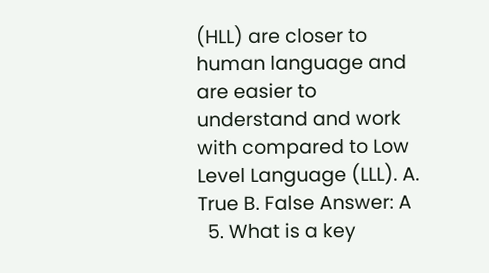(HLL) are closer to human language and are easier to understand and work with compared to Low Level Language (LLL). A. True B. False Answer: A
  5. What is a key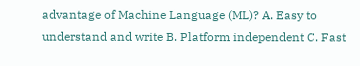advantage of Machine Language (ML)? A. Easy to understand and write B. Platform independent C. Fast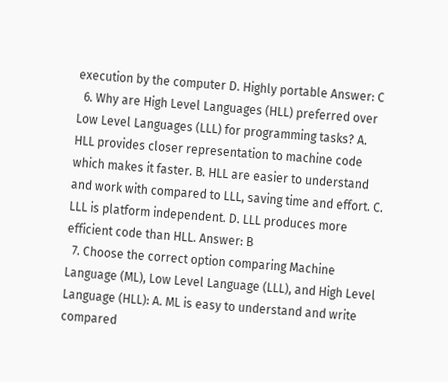execution by the computer D. Highly portable Answer: C
  6. Why are High Level Languages (HLL) preferred over Low Level Languages (LLL) for programming tasks? A. HLL provides closer representation to machine code which makes it faster. B. HLL are easier to understand and work with compared to LLL, saving time and effort. C. LLL is platform independent. D. LLL produces more efficient code than HLL. Answer: B
  7. Choose the correct option comparing Machine Language (ML), Low Level Language (LLL), and High Level Language (HLL): A. ML is easy to understand and write compared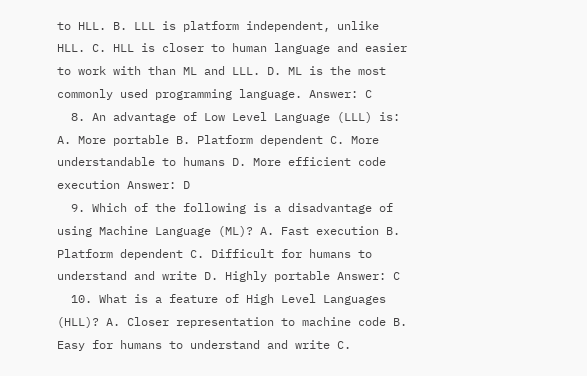to HLL. B. LLL is platform independent, unlike HLL. C. HLL is closer to human language and easier to work with than ML and LLL. D. ML is the most commonly used programming language. Answer: C
  8. An advantage of Low Level Language (LLL) is: A. More portable B. Platform dependent C. More understandable to humans D. More efficient code execution Answer: D
  9. Which of the following is a disadvantage of using Machine Language (ML)? A. Fast execution B. Platform dependent C. Difficult for humans to understand and write D. Highly portable Answer: C
  10. What is a feature of High Level Languages (HLL)? A. Closer representation to machine code B. Easy for humans to understand and write C.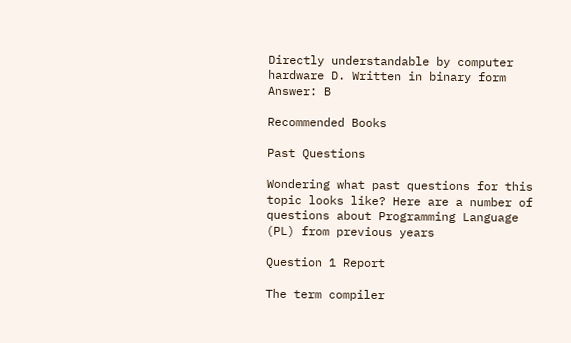Directly understandable by computer hardware D. Written in binary form Answer: B

Recommended Books

Past Questions

Wondering what past questions for this topic looks like? Here are a number of questions about Programming Language (PL) from previous years

Question 1 Report

The term compiler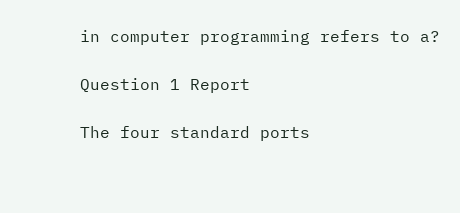in computer programming refers to a?

Question 1 Report

The four standard ports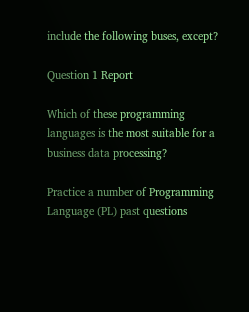include the following buses, except?

Question 1 Report

Which of these programming languages is the most suitable for a business data processing?

Practice a number of Programming Language (PL) past questions